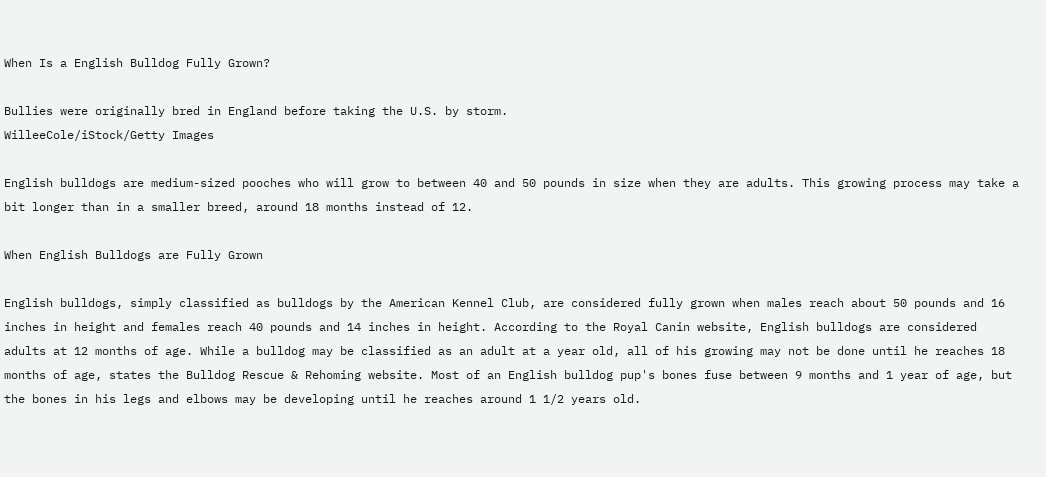When Is a English Bulldog Fully Grown?

Bullies were originally bred in England before taking the U.S. by storm.
WilleeCole/iStock/Getty Images

English bulldogs are medium-sized pooches who will grow to between 40 and 50 pounds in size when they are adults. This growing process may take a bit longer than in a smaller breed, around 18 months instead of 12.

When English Bulldogs are Fully Grown

English bulldogs, simply classified as bulldogs by the American Kennel Club, are considered fully grown when males reach about 50 pounds and 16 inches in height and females reach 40 pounds and 14 inches in height. According to the Royal Canin website, English bulldogs are considered adults at 12 months of age. While a bulldog may be classified as an adult at a year old, all of his growing may not be done until he reaches 18 months of age, states the Bulldog Rescue & Rehoming website. Most of an English bulldog pup's bones fuse between 9 months and 1 year of age, but the bones in his legs and elbows may be developing until he reaches around 1 1/2 years old.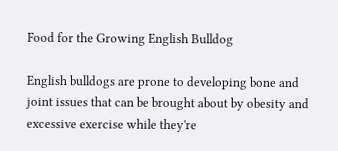Food for the Growing English Bulldog

English bulldogs are prone to developing bone and joint issues that can be brought about by obesity and excessive exercise while they're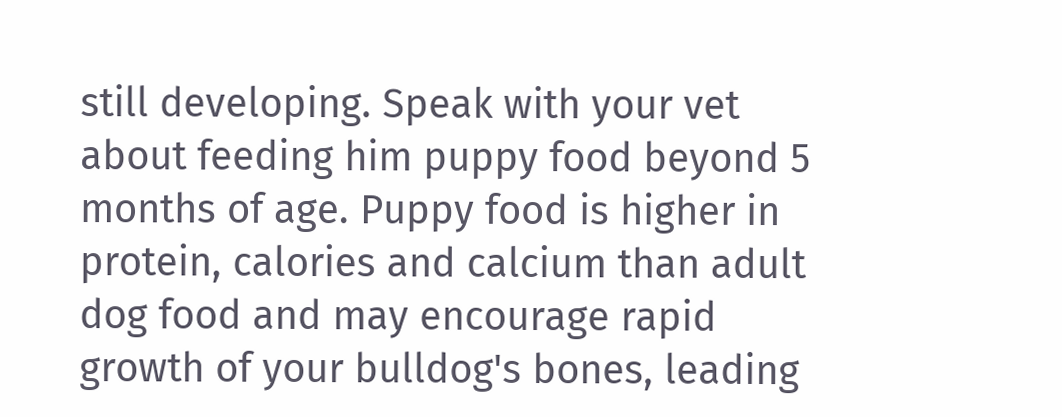still developing. Speak with your vet about feeding him puppy food beyond 5 months of age. Puppy food is higher in protein, calories and calcium than adult dog food and may encourage rapid growth of your bulldog's bones, leading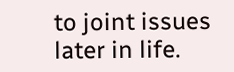to joint issues later in life.